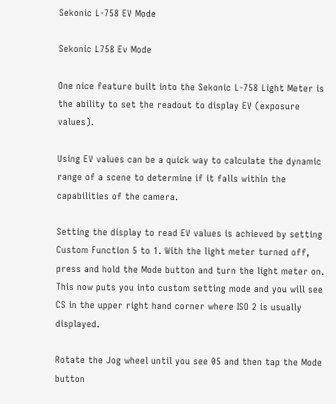Sekonic L-758 EV Mode

Sekonic L758 Ev Mode

One nice feature built into the Sekonic L-758 Light Meter is the ability to set the readout to display EV (exposure values).

Using EV values can be a quick way to calculate the dynamic range of a scene to determine if it falls within the capabilities of the camera.

Setting the display to read EV values is achieved by setting Custom Function 5 to 1. With the light meter turned off, press and hold the Mode button and turn the light meter on. This now puts you into custom setting mode and you will see CS in the upper right hand corner where ISO 2 is usually displayed.

Rotate the Jog wheel until you see 05 and then tap the Mode button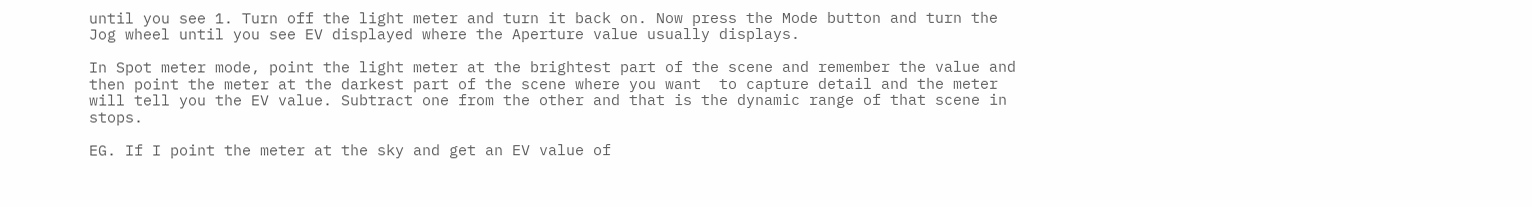until you see 1. Turn off the light meter and turn it back on. Now press the Mode button and turn the Jog wheel until you see EV displayed where the Aperture value usually displays.

In Spot meter mode, point the light meter at the brightest part of the scene and remember the value and then point the meter at the darkest part of the scene where you want  to capture detail and the meter will tell you the EV value. Subtract one from the other and that is the dynamic range of that scene in stops.

EG. If I point the meter at the sky and get an EV value of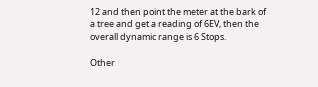12 and then point the meter at the bark of a tree and get a reading of 6EV, then the overall dynamic range is 6 Stops.

Other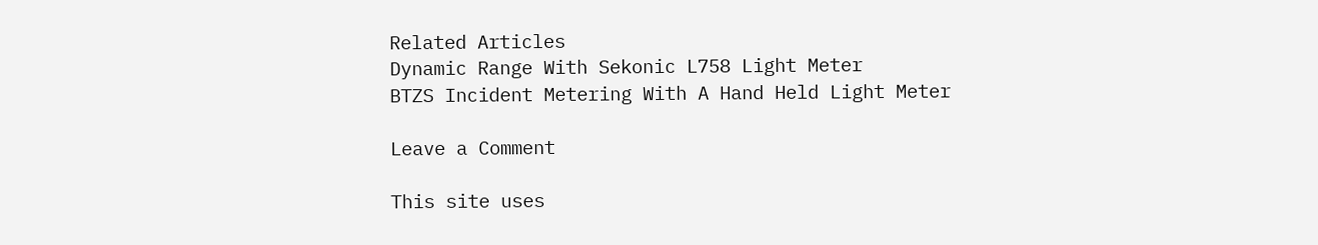Related Articles
Dynamic Range With Sekonic L758 Light Meter
BTZS Incident Metering With A Hand Held Light Meter

Leave a Comment

This site uses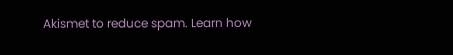Akismet to reduce spam. Learn how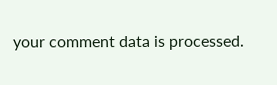your comment data is processed.